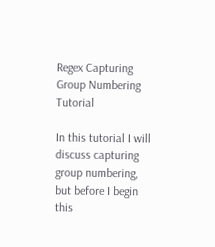Regex Capturing Group Numbering Tutorial

In this tutorial I will discuss capturing group numbering, but before I begin this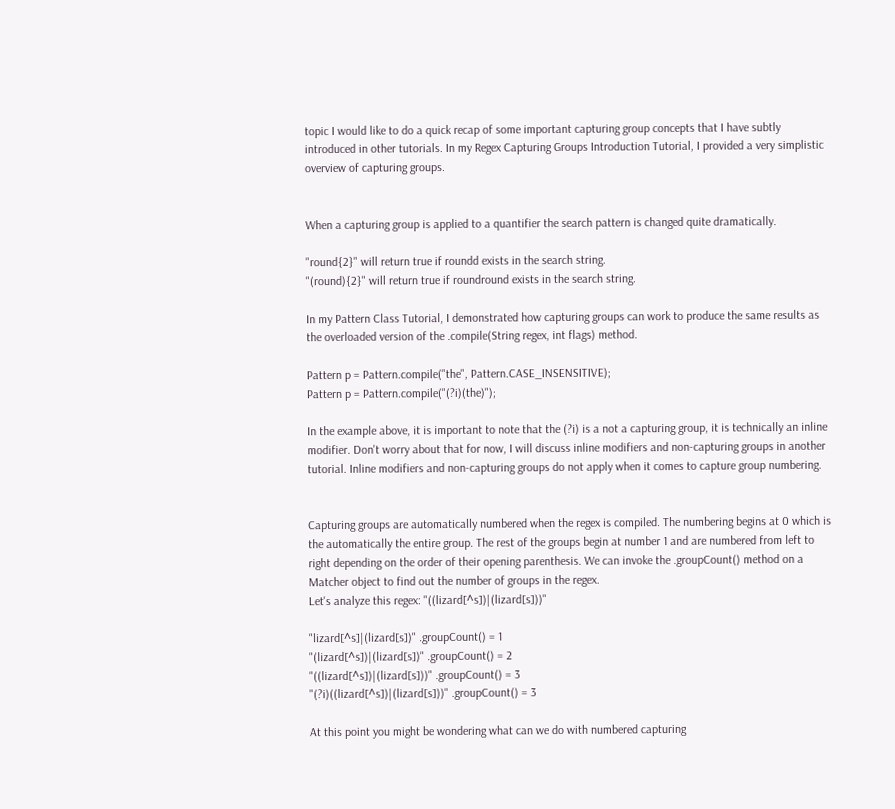topic I would like to do a quick recap of some important capturing group concepts that I have subtly introduced in other tutorials. In my Regex Capturing Groups Introduction Tutorial, I provided a very simplistic overview of capturing groups.


When a capturing group is applied to a quantifier the search pattern is changed quite dramatically.

"round{2}" will return true if roundd exists in the search string.
"(round){2}" will return true if roundround exists in the search string.

In my Pattern Class Tutorial, I demonstrated how capturing groups can work to produce the same results as the overloaded version of the .compile(String regex, int flags) method.

Pattern p = Pattern.compile("the", Pattern.CASE_INSENSITIVE);
Pattern p = Pattern.compile("(?i)(the)");

In the example above, it is important to note that the (?i) is a not a capturing group, it is technically an inline modifier. Don't worry about that for now, I will discuss inline modifiers and non-capturing groups in another tutorial. Inline modifiers and non-capturing groups do not apply when it comes to capture group numbering.


Capturing groups are automatically numbered when the regex is compiled. The numbering begins at 0 which is the automatically the entire group. The rest of the groups begin at number 1 and are numbered from left to right depending on the order of their opening parenthesis. We can invoke the .groupCount() method on a Matcher object to find out the number of groups in the regex.
Let's analyze this regex: "((lizard[^s])|(lizard[s]))"

"lizard[^s]|(lizard[s])" .groupCount() = 1
"(lizard[^s])|(lizard[s])" .groupCount() = 2
"((lizard[^s])|(lizard[s]))" .groupCount() = 3
"(?i)((lizard[^s])|(lizard[s]))" .groupCount() = 3

At this point you might be wondering what can we do with numbered capturing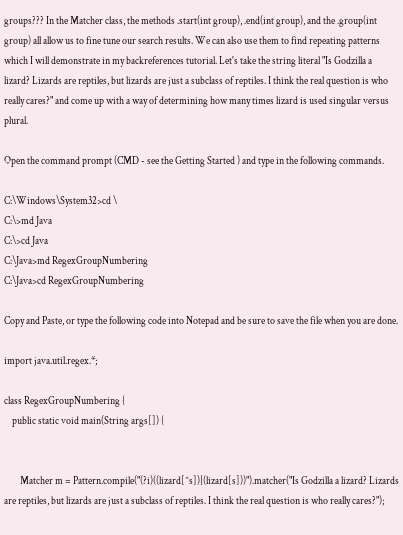groups??? In the Matcher class, the methods .start(int group), .end(int group), and the .group(int group) all allow us to fine tune our search results. We can also use them to find repeating patterns which I will demonstrate in my backreferences tutorial. Let's take the string literal "Is Godzilla a lizard? Lizards are reptiles, but lizards are just a subclass of reptiles. I think the real question is who really cares?" and come up with a way of determining how many times lizard is used singular versus plural.

Open the command prompt (CMD - see the Getting Started ) and type in the following commands.

C:\Windows\System32>cd \
C:\>md Java
C:\>cd Java
C:\Java>md RegexGroupNumbering
C:\Java>cd RegexGroupNumbering

Copy and Paste, or type the following code into Notepad and be sure to save the file when you are done.

import java.util.regex.*;

class RegexGroupNumbering {
    public static void main(String args[]) {


        Matcher m = Pattern.compile("(?i)((lizard[^s])|(lizard[s]))").matcher("Is Godzilla a lizard? Lizards are reptiles, but lizards are just a subclass of reptiles. I think the real question is who really cares?");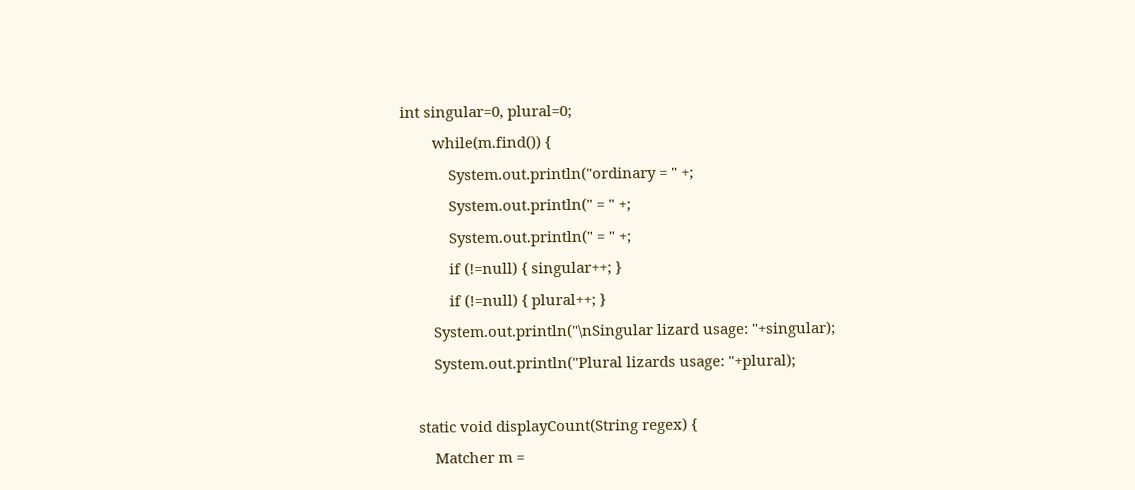int singular=0, plural=0;
        while(m.find()) {
            System.out.println("ordinary = " +;
            System.out.println(" = " +;
            System.out.println(" = " +;
            if (!=null) { singular++; }
            if (!=null) { plural++; }
        System.out.println("\nSingular lizard usage: "+singular);
        System.out.println("Plural lizards usage: "+plural);

    static void displayCount(String regex) {
        Matcher m =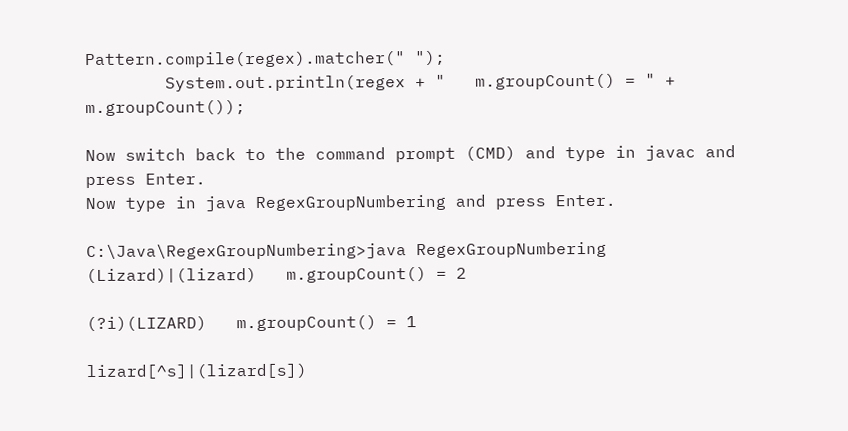Pattern.compile(regex).matcher(" ");
        System.out.println(regex + "   m.groupCount() = " + m.groupCount());

Now switch back to the command prompt (CMD) and type in javac and press Enter.
Now type in java RegexGroupNumbering and press Enter.

C:\Java\RegexGroupNumbering>java RegexGroupNumbering
(Lizard)|(lizard)   m.groupCount() = 2

(?i)(LIZARD)   m.groupCount() = 1

lizard[^s]|(lizard[s])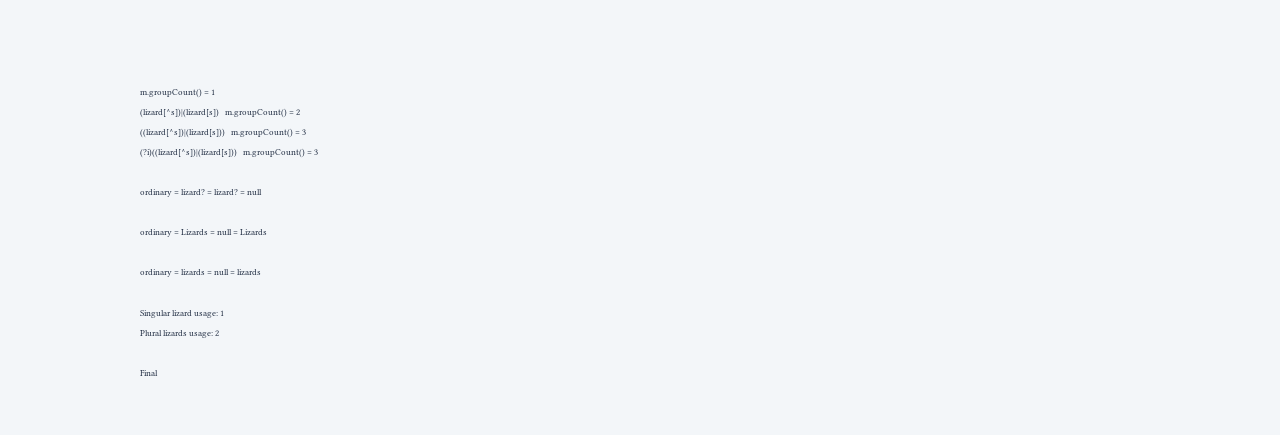m.groupCount() = 1
(lizard[^s])|(lizard[s])   m.groupCount() = 2
((lizard[^s])|(lizard[s]))   m.groupCount() = 3
(?i)((lizard[^s])|(lizard[s]))   m.groupCount() = 3

ordinary = lizard? = lizard? = null

ordinary = Lizards = null = Lizards

ordinary = lizards = null = lizards

Singular lizard usage: 1
Plural lizards usage: 2

Final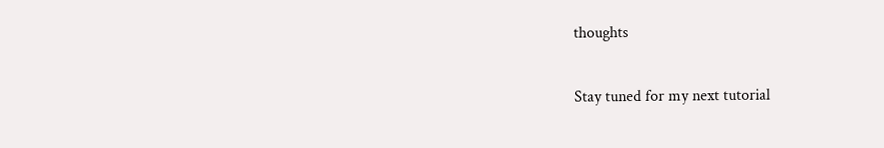thoughts

Stay tuned for my next tutorial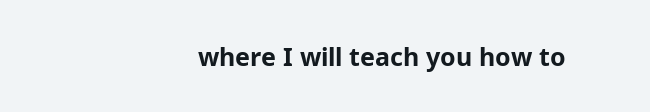where I will teach you how to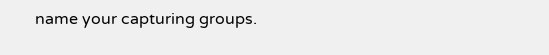name your capturing groups.